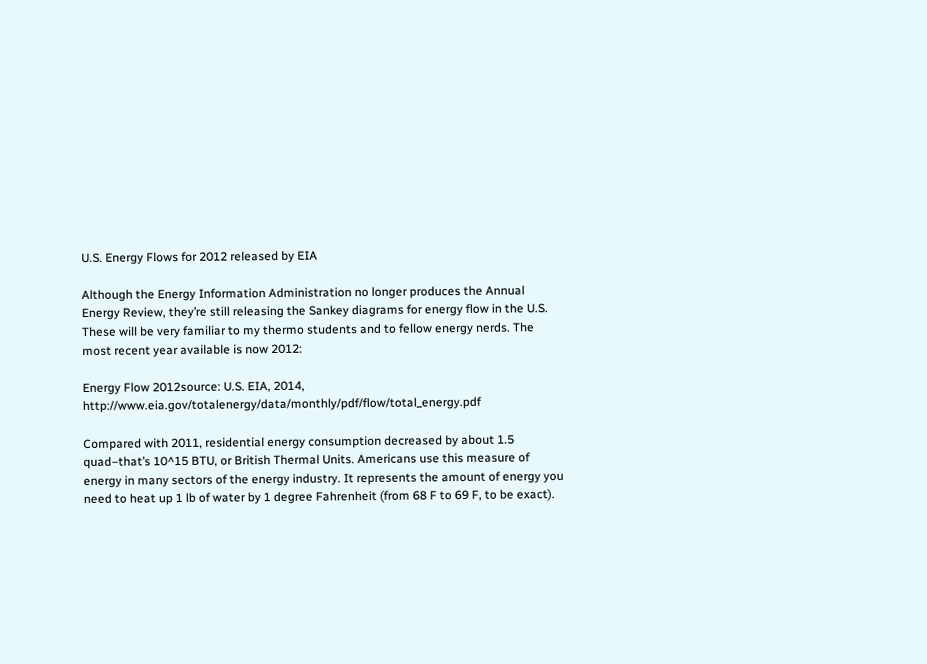U.S. Energy Flows for 2012 released by EIA

Although the Energy Information Administration no longer produces the Annual Energy Review, they’re still releasing the Sankey diagrams for energy flow in the U.S. These will be very familiar to my thermo students and to fellow energy nerds. The most recent year available is now 2012:

Energy Flow 2012source: U.S. EIA, 2014, http://www.eia.gov/totalenergy/data/monthly/pdf/flow/total_energy.pdf

Compared with 2011, residential energy consumption decreased by about 1.5 quad–that’s 10^15 BTU, or British Thermal Units. Americans use this measure of energy in many sectors of the energy industry. It represents the amount of energy you need to heat up 1 lb of water by 1 degree Fahrenheit (from 68 F to 69 F, to be exact).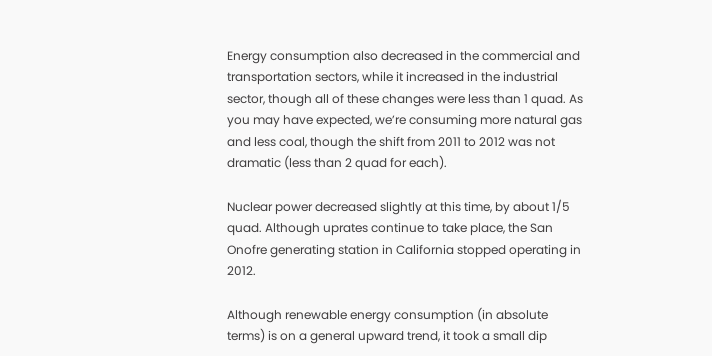Energy consumption also decreased in the commercial and transportation sectors, while it increased in the industrial sector, though all of these changes were less than 1 quad. As you may have expected, we’re consuming more natural gas and less coal, though the shift from 2011 to 2012 was not dramatic (less than 2 quad for each).

Nuclear power decreased slightly at this time, by about 1/5 quad. Although uprates continue to take place, the San Onofre generating station in California stopped operating in 2012.

Although renewable energy consumption (in absolute terms) is on a general upward trend, it took a small dip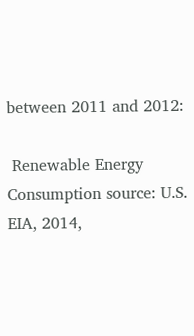between 2011 and 2012:

 Renewable Energy Consumption source: U.S. EIA, 2014,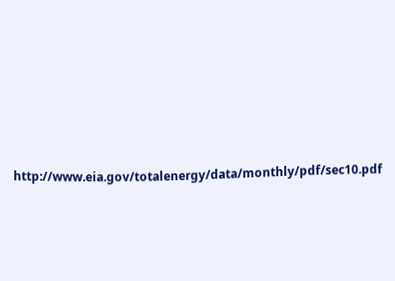http://www.eia.gov/totalenergy/data/monthly/pdf/sec10.pdf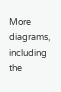More diagrams, including the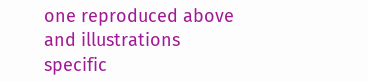one reproduced above and illustrations specific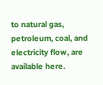to natural gas, petroleum, coal, and electricity flow, are available here.